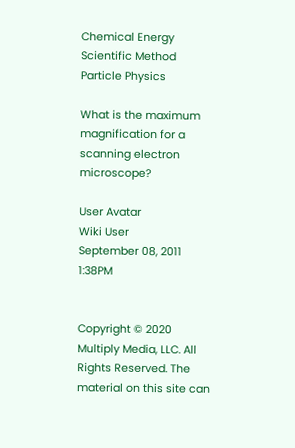Chemical Energy
Scientific Method
Particle Physics

What is the maximum magnification for a scanning electron microscope?

User Avatar
Wiki User
September 08, 2011 1:38PM


Copyright © 2020 Multiply Media, LLC. All Rights Reserved. The material on this site can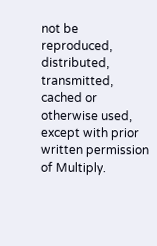not be reproduced, distributed, transmitted, cached or otherwise used, except with prior written permission of Multiply.